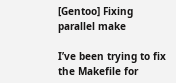[Gentoo] Fixing parallel make

I’ve been trying to fix the Makefile for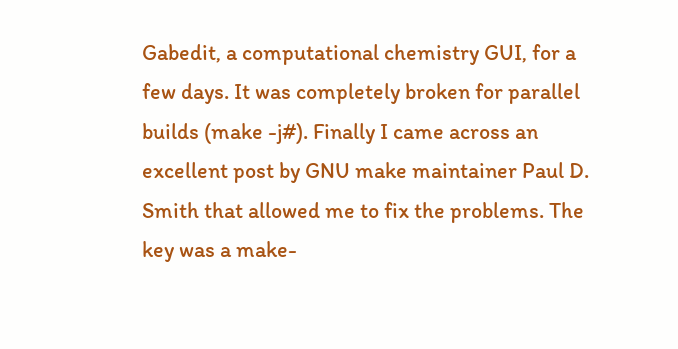Gabedit, a computational chemistry GUI, for a few days. It was completely broken for parallel builds (make -j#). Finally I came across an excellent post by GNU make maintainer Paul D. Smith that allowed me to fix the problems. The key was a make-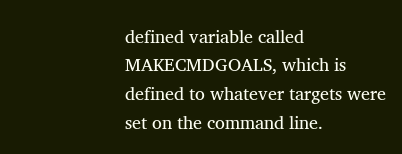defined variable called MAKECMDGOALS, which is defined to whatever targets were set on the command line.